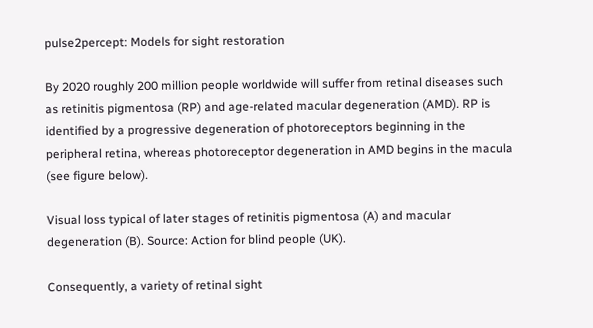pulse2percept: Models for sight restoration

By 2020 roughly 200 million people worldwide will suffer from retinal diseases such as retinitis pigmentosa (RP) and age-related macular degeneration (AMD). RP is identified by a progressive degeneration of photoreceptors beginning in the peripheral retina, whereas photoreceptor degeneration in AMD begins in the macula (see figure below).

Visual loss typical of later stages of retinitis pigmentosa (A) and macular degeneration (B). Source: Action for blind people (UK).

Consequently, a variety of retinal sight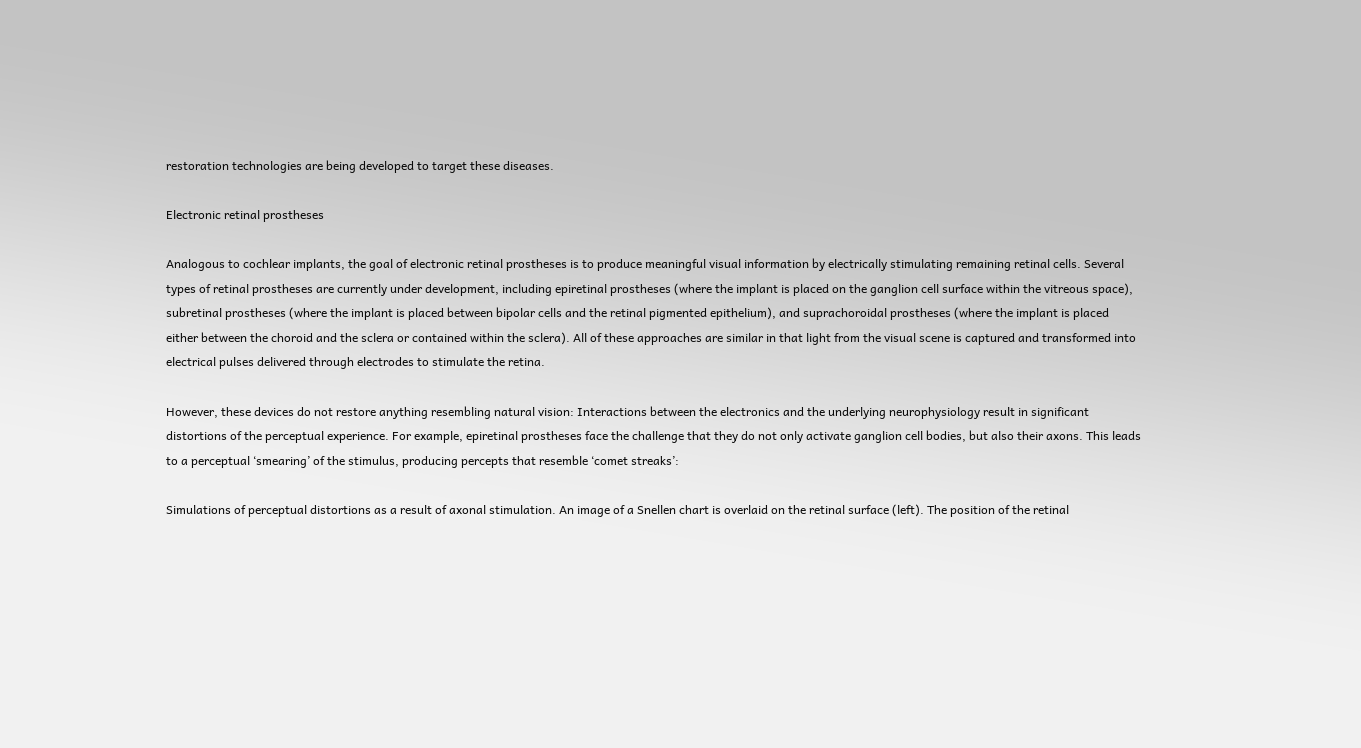restoration technologies are being developed to target these diseases.

Electronic retinal prostheses

Analogous to cochlear implants, the goal of electronic retinal prostheses is to produce meaningful visual information by electrically stimulating remaining retinal cells. Several types of retinal prostheses are currently under development, including epiretinal prostheses (where the implant is placed on the ganglion cell surface within the vitreous space), subretinal prostheses (where the implant is placed between bipolar cells and the retinal pigmented epithelium), and suprachoroidal prostheses (where the implant is placed either between the choroid and the sclera or contained within the sclera). All of these approaches are similar in that light from the visual scene is captured and transformed into electrical pulses delivered through electrodes to stimulate the retina.

However, these devices do not restore anything resembling natural vision: Interactions between the electronics and the underlying neurophysiology result in significant distortions of the perceptual experience. For example, epiretinal prostheses face the challenge that they do not only activate ganglion cell bodies, but also their axons. This leads to a perceptual ‘smearing’ of the stimulus, producing percepts that resemble ‘comet streaks’:

Simulations of perceptual distortions as a result of axonal stimulation. An image of a Snellen chart is overlaid on the retinal surface (left). The position of the retinal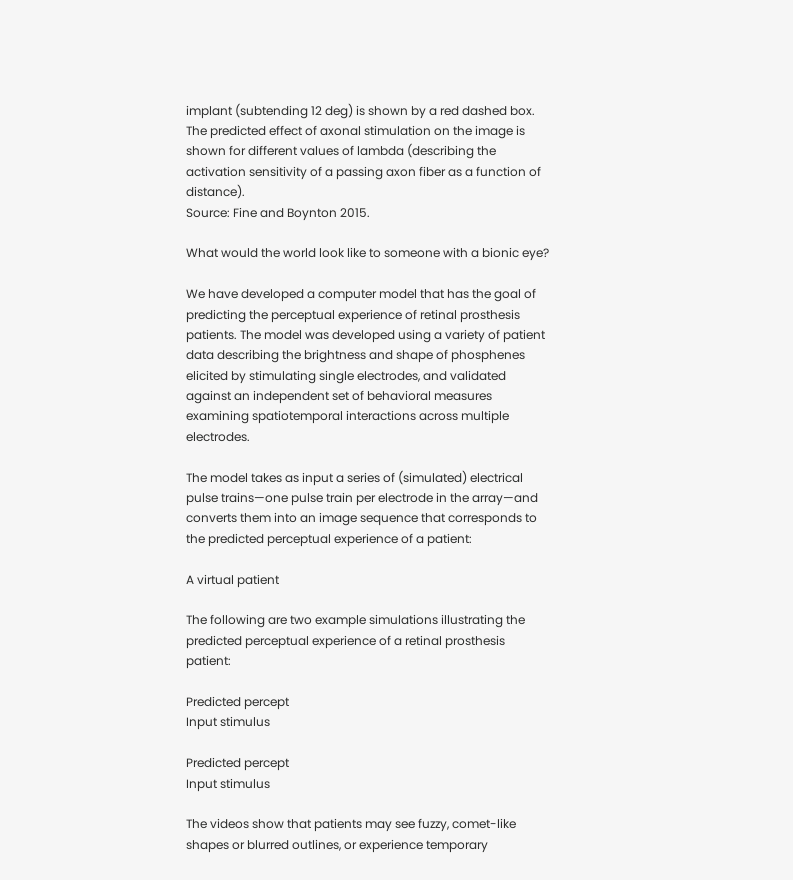implant (subtending 12 deg) is shown by a red dashed box. The predicted effect of axonal stimulation on the image is shown for different values of lambda (describing the activation sensitivity of a passing axon fiber as a function of distance).
Source: Fine and Boynton 2015.

What would the world look like to someone with a bionic eye?

We have developed a computer model that has the goal of predicting the perceptual experience of retinal prosthesis patients. The model was developed using a variety of patient data describing the brightness and shape of phosphenes elicited by stimulating single electrodes, and validated against an independent set of behavioral measures examining spatiotemporal interactions across multiple electrodes.

The model takes as input a series of (simulated) electrical pulse trains—one pulse train per electrode in the array—and converts them into an image sequence that corresponds to the predicted perceptual experience of a patient:

A virtual patient

The following are two example simulations illustrating the predicted perceptual experience of a retinal prosthesis patient:

Predicted percept
Input stimulus

Predicted percept
Input stimulus

The videos show that patients may see fuzzy, comet-like shapes or blurred outlines, or experience temporary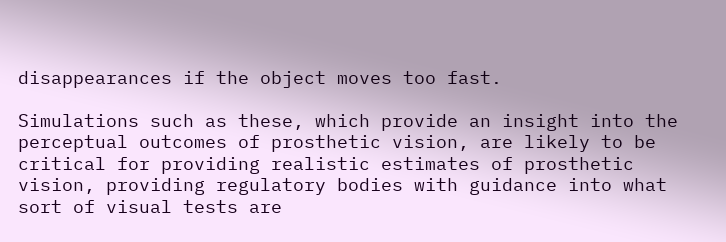disappearances if the object moves too fast.

Simulations such as these, which provide an insight into the perceptual outcomes of prosthetic vision, are likely to be critical for providing realistic estimates of prosthetic vision, providing regulatory bodies with guidance into what sort of visual tests are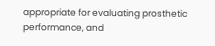appropriate for evaluating prosthetic performance, and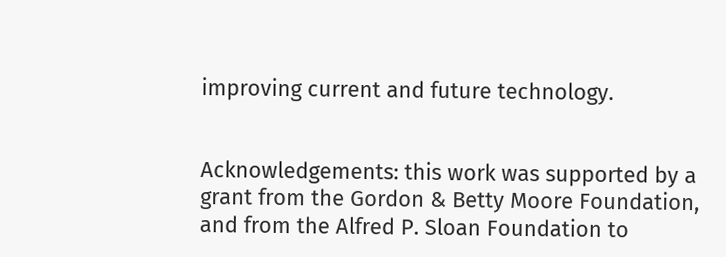improving current and future technology.


Acknowledgements: this work was supported by a grant from the Gordon & Betty Moore Foundation, and from the Alfred P. Sloan Foundation to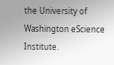the University of Washington eScience Institute.